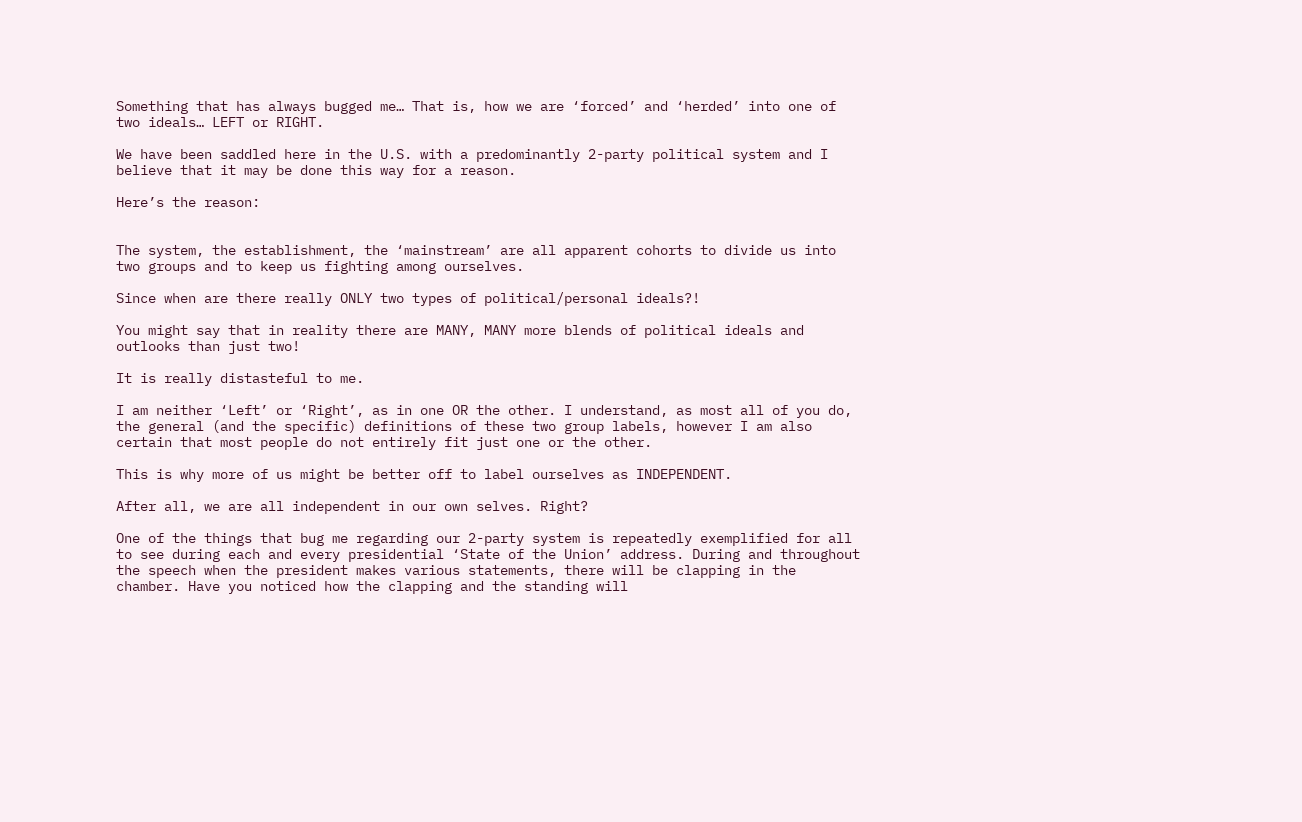Something that has always bugged me… That is, how we are ‘forced’ and ‘herded’ into one of two ideals… LEFT or RIGHT.

We have been saddled here in the U.S. with a predominantly 2-party political system and I believe that it may be done this way for a reason.

Here’s the reason:


The system, the establishment, the ‘mainstream’ are all apparent cohorts to divide us into two groups and to keep us fighting among ourselves.

Since when are there really ONLY two types of political/personal ideals?!

You might say that in reality there are MANY, MANY more blends of political ideals and outlooks than just two!

It is really distasteful to me.

I am neither ‘Left’ or ‘Right’, as in one OR the other. I understand, as most all of you do, the general (and the specific) definitions of these two group labels, however I am also certain that most people do not entirely fit just one or the other.

This is why more of us might be better off to label ourselves as INDEPENDENT.

After all, we are all independent in our own selves. Right?

One of the things that bug me regarding our 2-party system is repeatedly exemplified for all to see during each and every presidential ‘State of the Union’ address. During and throughout the speech when the president makes various statements, there will be clapping in the chamber. Have you noticed how the clapping and the standing will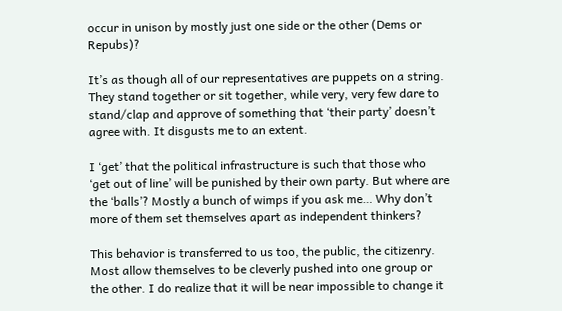occur in unison by mostly just one side or the other (Dems or Repubs)?

It’s as though all of our representatives are puppets on a string. They stand together or sit together, while very, very few dare to stand/clap and approve of something that ‘their party’ doesn’t agree with. It disgusts me to an extent.

I ‘get’ that the political infrastructure is such that those who ‘get out of line’ will be punished by their own party. But where are the ‘balls’? Mostly a bunch of wimps if you ask me… Why don’t more of them set themselves apart as independent thinkers?

This behavior is transferred to us too, the public, the citizenry. Most allow themselves to be cleverly pushed into one group or the other. I do realize that it will be near impossible to change it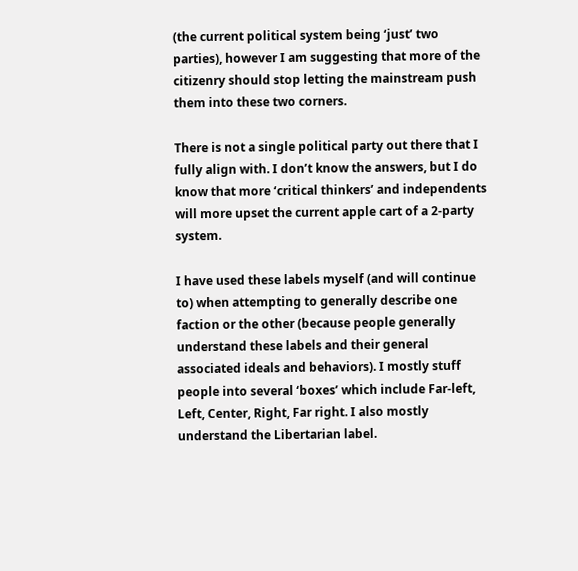(the current political system being ‘just’ two parties), however I am suggesting that more of the citizenry should stop letting the mainstream push them into these two corners.

There is not a single political party out there that I fully align with. I don’t know the answers, but I do know that more ‘critical thinkers’ and independents will more upset the current apple cart of a 2-party system.

I have used these labels myself (and will continue to) when attempting to generally describe one faction or the other (because people generally understand these labels and their general associated ideals and behaviors). I mostly stuff people into several ‘boxes’ which include Far-left, Left, Center, Right, Far right. I also mostly understand the Libertarian label.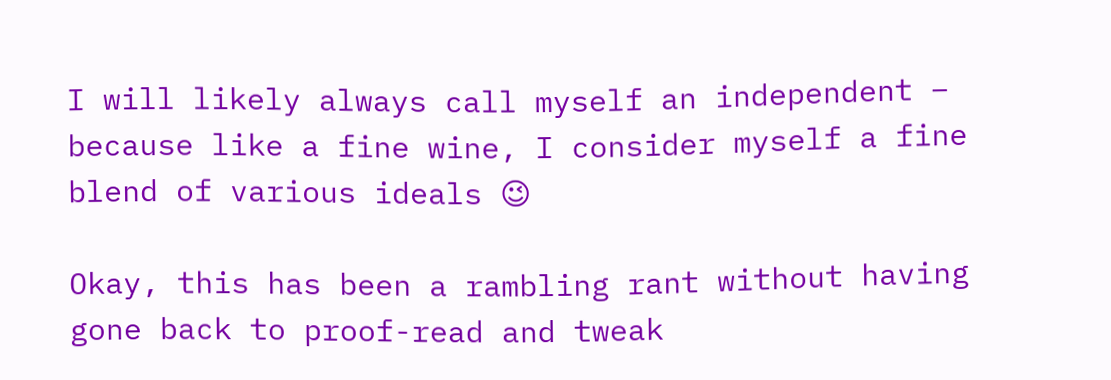I will likely always call myself an independent – because like a fine wine, I consider myself a fine blend of various ideals 😉

Okay, this has been a rambling rant without having gone back to proof-read and tweak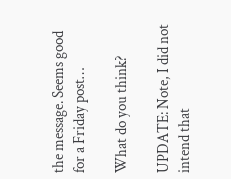the message. Seems good for a Friday post…

What do you think?

UPDATE: Note, I did not intend that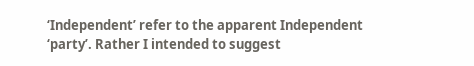‘Independent’ refer to the apparent Independent ‘party’. Rather I intended to suggest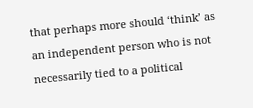that perhaps more should ‘think’ as an independent person who is not necessarily tied to a political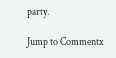party.

Jump to Commentx